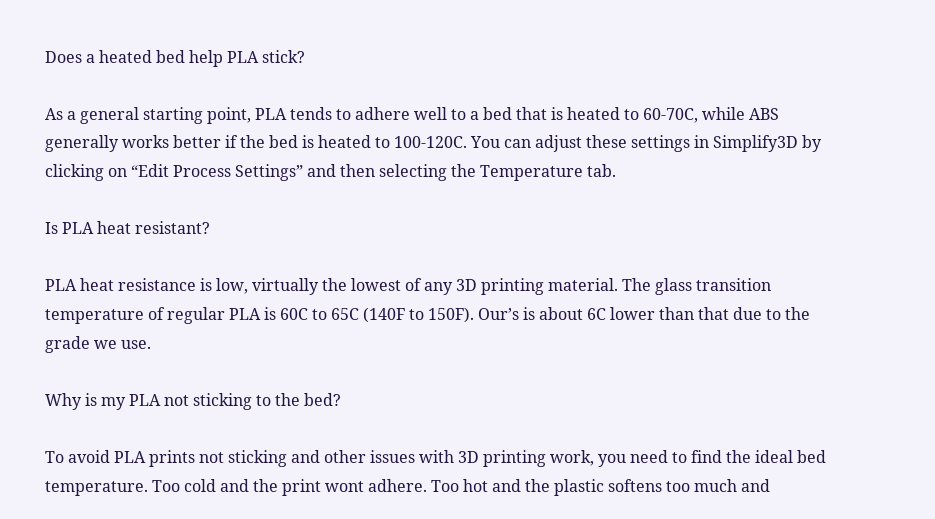Does a heated bed help PLA stick?

As a general starting point, PLA tends to adhere well to a bed that is heated to 60-70C, while ABS generally works better if the bed is heated to 100-120C. You can adjust these settings in Simplify3D by clicking on “Edit Process Settings” and then selecting the Temperature tab.

Is PLA heat resistant?

PLA heat resistance is low, virtually the lowest of any 3D printing material. The glass transition temperature of regular PLA is 60C to 65C (140F to 150F). Our’s is about 6C lower than that due to the grade we use.

Why is my PLA not sticking to the bed?

To avoid PLA prints not sticking and other issues with 3D printing work, you need to find the ideal bed temperature. Too cold and the print wont adhere. Too hot and the plastic softens too much and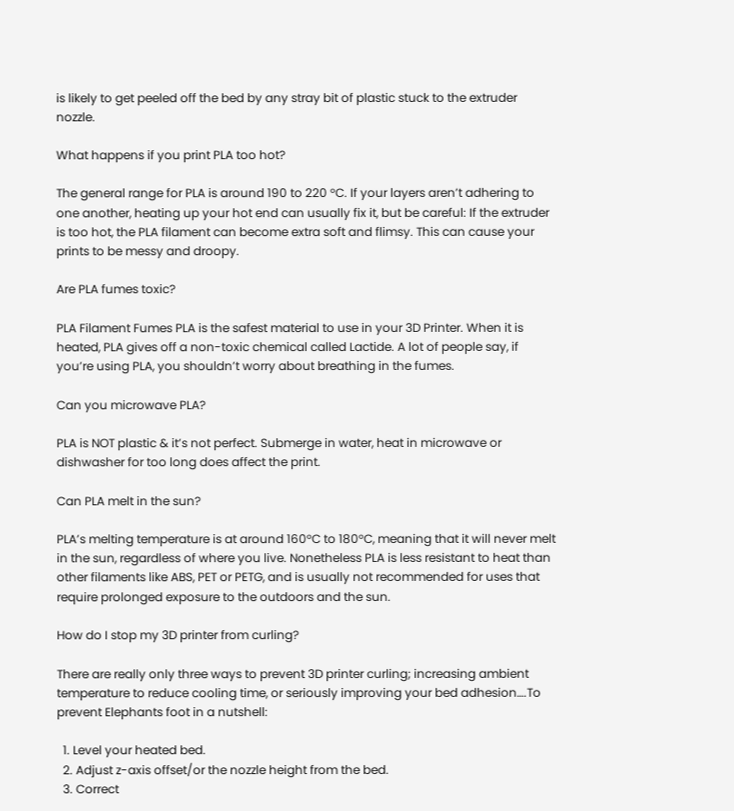is likely to get peeled off the bed by any stray bit of plastic stuck to the extruder nozzle.

What happens if you print PLA too hot?

The general range for PLA is around 190 to 220 °C. If your layers aren’t adhering to one another, heating up your hot end can usually fix it, but be careful: If the extruder is too hot, the PLA filament can become extra soft and flimsy. This can cause your prints to be messy and droopy.

Are PLA fumes toxic?

PLA Filament Fumes PLA is the safest material to use in your 3D Printer. When it is heated, PLA gives off a non-toxic chemical called Lactide. A lot of people say, if you’re using PLA, you shouldn’t worry about breathing in the fumes.

Can you microwave PLA?

PLA is NOT plastic & it’s not perfect. Submerge in water, heat in microwave or dishwasher for too long does affect the print.

Can PLA melt in the sun?

PLA’s melting temperature is at around 160°C to 180°C, meaning that it will never melt in the sun, regardless of where you live. Nonetheless PLA is less resistant to heat than other filaments like ABS, PET or PETG, and is usually not recommended for uses that require prolonged exposure to the outdoors and the sun.

How do I stop my 3D printer from curling?

There are really only three ways to prevent 3D printer curling; increasing ambient temperature to reduce cooling time, or seriously improving your bed adhesion….To prevent Elephants foot in a nutshell:

  1. Level your heated bed.
  2. Adjust z-axis offset/or the nozzle height from the bed.
  3. Correct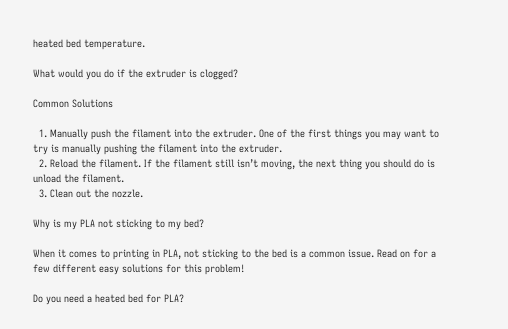heated bed temperature.

What would you do if the extruder is clogged?

Common Solutions

  1. Manually push the filament into the extruder. One of the first things you may want to try is manually pushing the filament into the extruder.
  2. Reload the filament. If the filament still isn’t moving, the next thing you should do is unload the filament.
  3. Clean out the nozzle.

Why is my PLA not sticking to my bed?

When it comes to printing in PLA, not sticking to the bed is a common issue. Read on for a few different easy solutions for this problem!

Do you need a heated bed for PLA?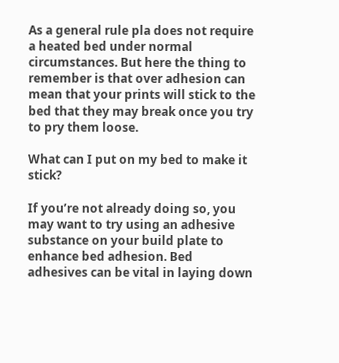As a general rule pla does not require a heated bed under normal circumstances. But here the thing to remember is that over adhesion can mean that your prints will stick to the bed that they may break once you try to pry them loose.

What can I put on my bed to make it stick?

If you’re not already doing so, you may want to try using an adhesive substance on your build plate to enhance bed adhesion. Bed adhesives can be vital in laying down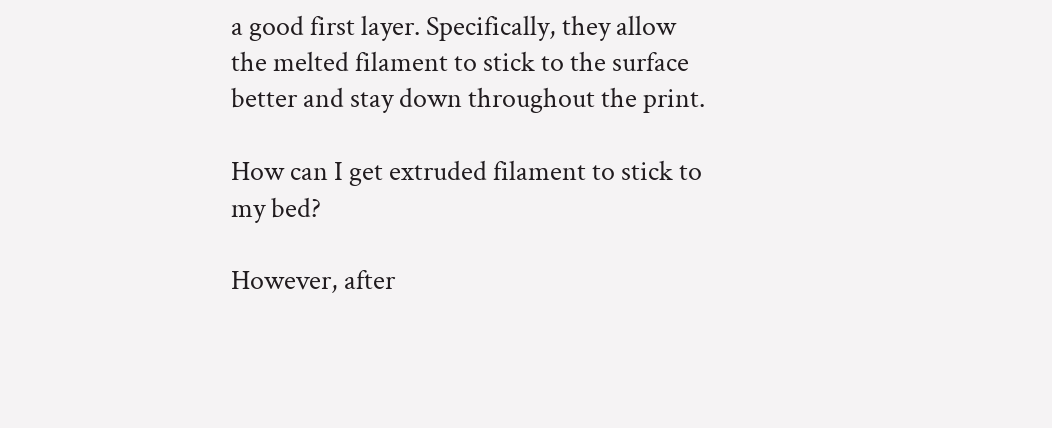a good first layer. Specifically, they allow the melted filament to stick to the surface better and stay down throughout the print.

How can I get extruded filament to stick to my bed?

However, after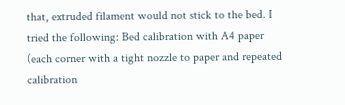that, extruded filament would not stick to the bed. I tried the following: Bed calibration with A4 paper (each corner with a tight nozzle to paper and repeated calibration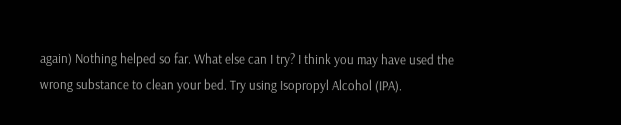again) Nothing helped so far. What else can I try? I think you may have used the wrong substance to clean your bed. Try using Isopropyl Alcohol (IPA).